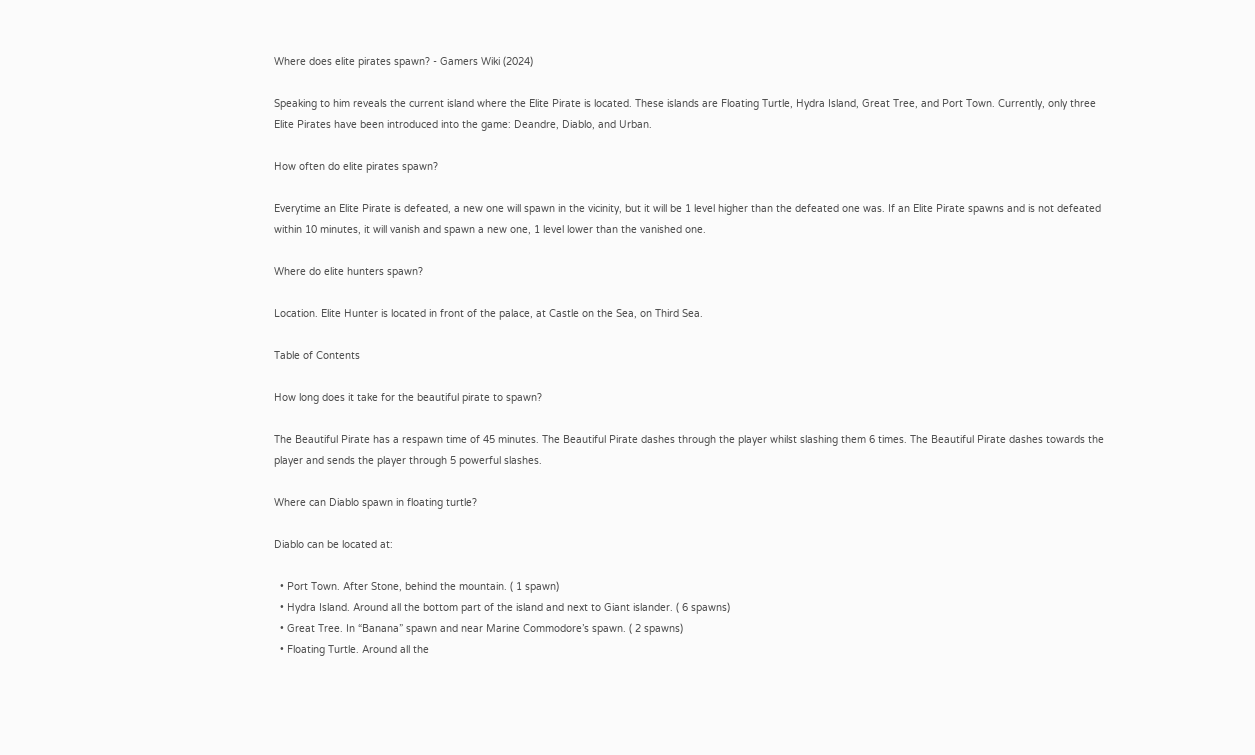Where does elite pirates spawn? - Gamers Wiki (2024)

Speaking to him reveals the current island where the Elite Pirate is located. These islands are Floating Turtle, Hydra Island, Great Tree, and Port Town. Currently, only three Elite Pirates have been introduced into the game: Deandre, Diablo, and Urban.

How often do elite pirates spawn?

Everytime an Elite Pirate is defeated, a new one will spawn in the vicinity, but it will be 1 level higher than the defeated one was. If an Elite Pirate spawns and is not defeated within 10 minutes, it will vanish and spawn a new one, 1 level lower than the vanished one.

Where do elite hunters spawn?

Location. Elite Hunter is located in front of the palace, at Castle on the Sea, on Third Sea.

Table of Contents

How long does it take for the beautiful pirate to spawn?

The Beautiful Pirate has a respawn time of 45 minutes. The Beautiful Pirate dashes through the player whilst slashing them 6 times. The Beautiful Pirate dashes towards the player and sends the player through 5 powerful slashes.

Where can Diablo spawn in floating turtle?

Diablo can be located at:

  • Port Town. After Stone, behind the mountain. ( 1 spawn)
  • Hydra Island. Around all the bottom part of the island and next to Giant islander. ( 6 spawns)
  • Great Tree. In “Banana” spawn and near Marine Commodore’s spawn. ( 2 spawns)
  • Floating Turtle. Around all the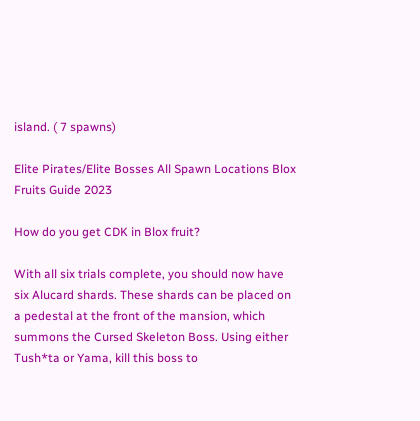island. ( 7 spawns)

Elite Pirates/Elite Bosses All Spawn Locations Blox Fruits Guide 2023

How do you get CDK in Blox fruit?

With all six trials complete, you should now have six Alucard shards. These shards can be placed on a pedestal at the front of the mansion, which summons the Cursed Skeleton Boss. Using either Tush*ta or Yama, kill this boss to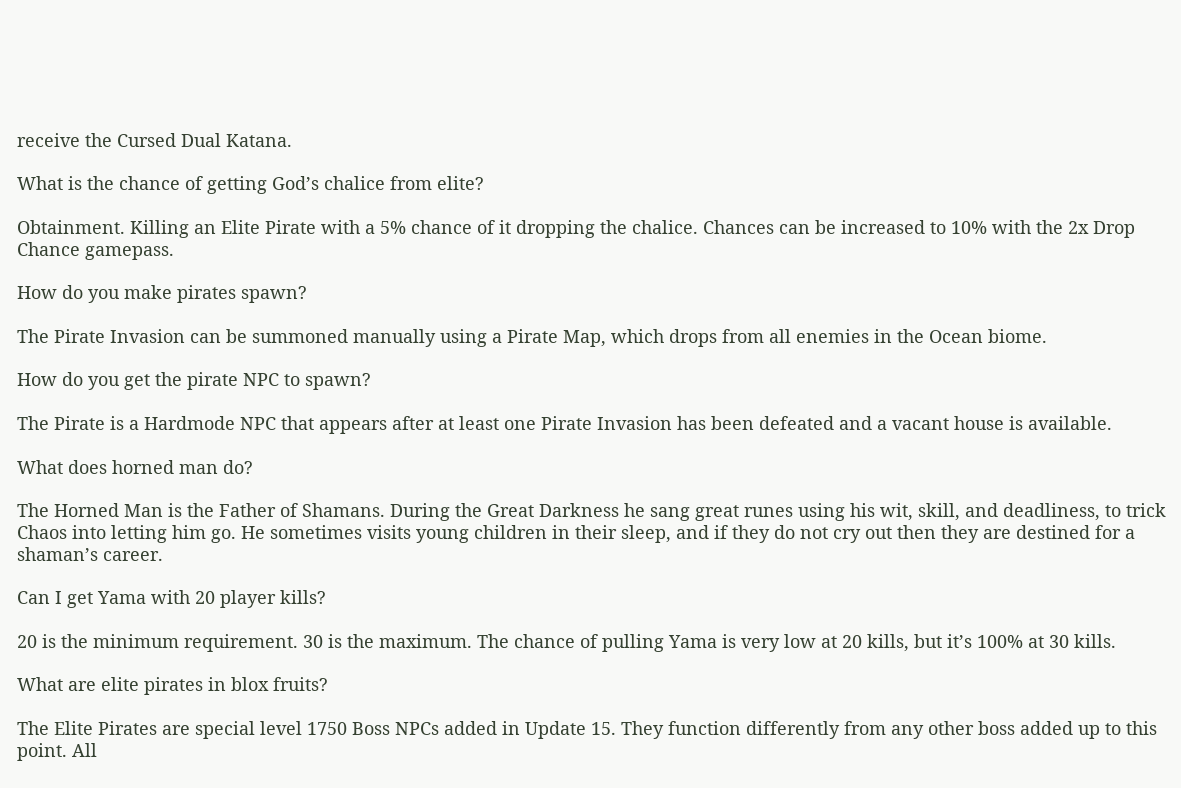receive the Cursed Dual Katana.

What is the chance of getting God’s chalice from elite?

Obtainment. Killing an Elite Pirate with a 5% chance of it dropping the chalice. Chances can be increased to 10% with the 2x Drop Chance gamepass.

How do you make pirates spawn?

The Pirate Invasion can be summoned manually using a Pirate Map, which drops from all enemies in the Ocean biome.

How do you get the pirate NPC to spawn?

The Pirate is a Hardmode NPC that appears after at least one Pirate Invasion has been defeated and a vacant house is available.

What does horned man do?

The Horned Man is the Father of Shamans. During the Great Darkness he sang great runes using his wit, skill, and deadliness, to trick Chaos into letting him go. He sometimes visits young children in their sleep, and if they do not cry out then they are destined for a shaman’s career.

Can I get Yama with 20 player kills?

20 is the minimum requirement. 30 is the maximum. The chance of pulling Yama is very low at 20 kills, but it’s 100% at 30 kills.

What are elite pirates in blox fruits?

The Elite Pirates are special level 1750 Boss NPCs added in Update 15. They function differently from any other boss added up to this point. All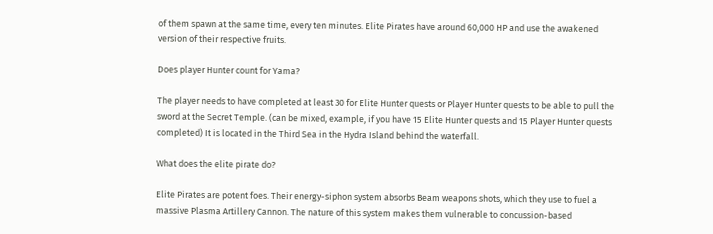of them spawn at the same time, every ten minutes. Elite Pirates have around 60,000 HP and use the awakened version of their respective fruits.

Does player Hunter count for Yama?

The player needs to have completed at least 30 for Elite Hunter quests or Player Hunter quests to be able to pull the sword at the Secret Temple. (can be mixed, example, if you have 15 Elite Hunter quests and 15 Player Hunter quests completed) It is located in the Third Sea in the Hydra Island behind the waterfall.

What does the elite pirate do?

Elite Pirates are potent foes. Their energy-siphon system absorbs Beam weapons shots, which they use to fuel a massive Plasma Artillery Cannon. The nature of this system makes them vulnerable to concussion-based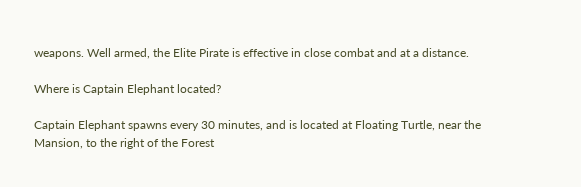weapons. Well armed, the Elite Pirate is effective in close combat and at a distance.

Where is Captain Elephant located?

Captain Elephant spawns every 30 minutes, and is located at Floating Turtle, near the Mansion, to the right of the Forest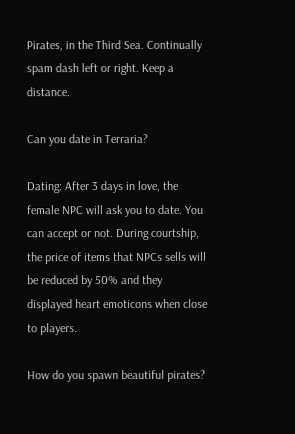Pirates, in the Third Sea. Continually spam dash left or right. Keep a distance.

Can you date in Terraria?

Dating: After 3 days in love, the female NPC will ask you to date. You can accept or not. During courtship, the price of items that NPCs sells will be reduced by 50% and they displayed heart emoticons when close to players.

How do you spawn beautiful pirates?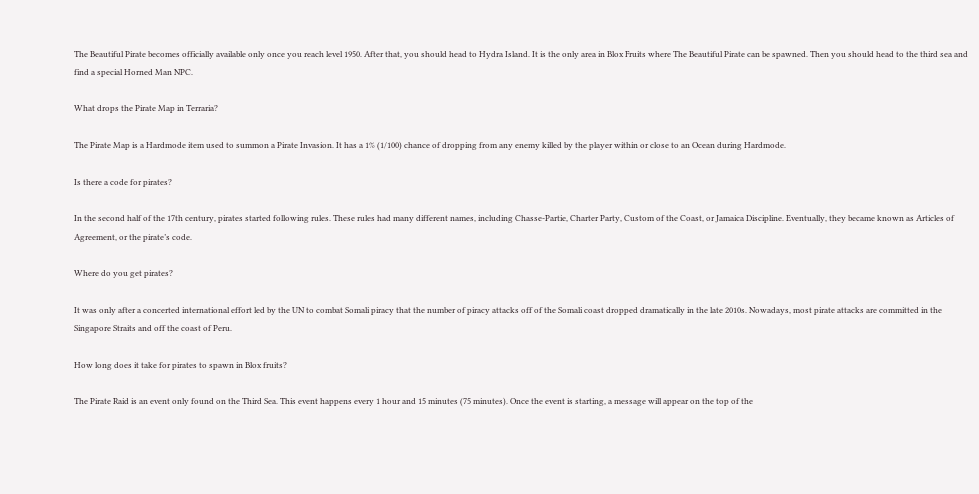The Beautiful Pirate becomes officially available only once you reach level 1950. After that, you should head to Hydra Island. It is the only area in Blox Fruits where The Beautiful Pirate can be spawned. Then you should head to the third sea and find a special Horned Man NPC.

What drops the Pirate Map in Terraria?

The Pirate Map is a Hardmode item used to summon a Pirate Invasion. It has a 1% (1/100) chance of dropping from any enemy killed by the player within or close to an Ocean during Hardmode.

Is there a code for pirates?

In the second half of the 17th century, pirates started following rules. These rules had many different names, including Chasse-Partie, Charter Party, Custom of the Coast, or Jamaica Discipline. Eventually, they became known as Articles of Agreement, or the pirate’s code.

Where do you get pirates?

It was only after a concerted international effort led by the UN to combat Somali piracy that the number of piracy attacks off of the Somali coast dropped dramatically in the late 2010s. Nowadays, most pirate attacks are committed in the Singapore Straits and off the coast of Peru.

How long does it take for pirates to spawn in Blox fruits?

The Pirate Raid is an event only found on the Third Sea. This event happens every 1 hour and 15 minutes (75 minutes). Once the event is starting, a message will appear on the top of the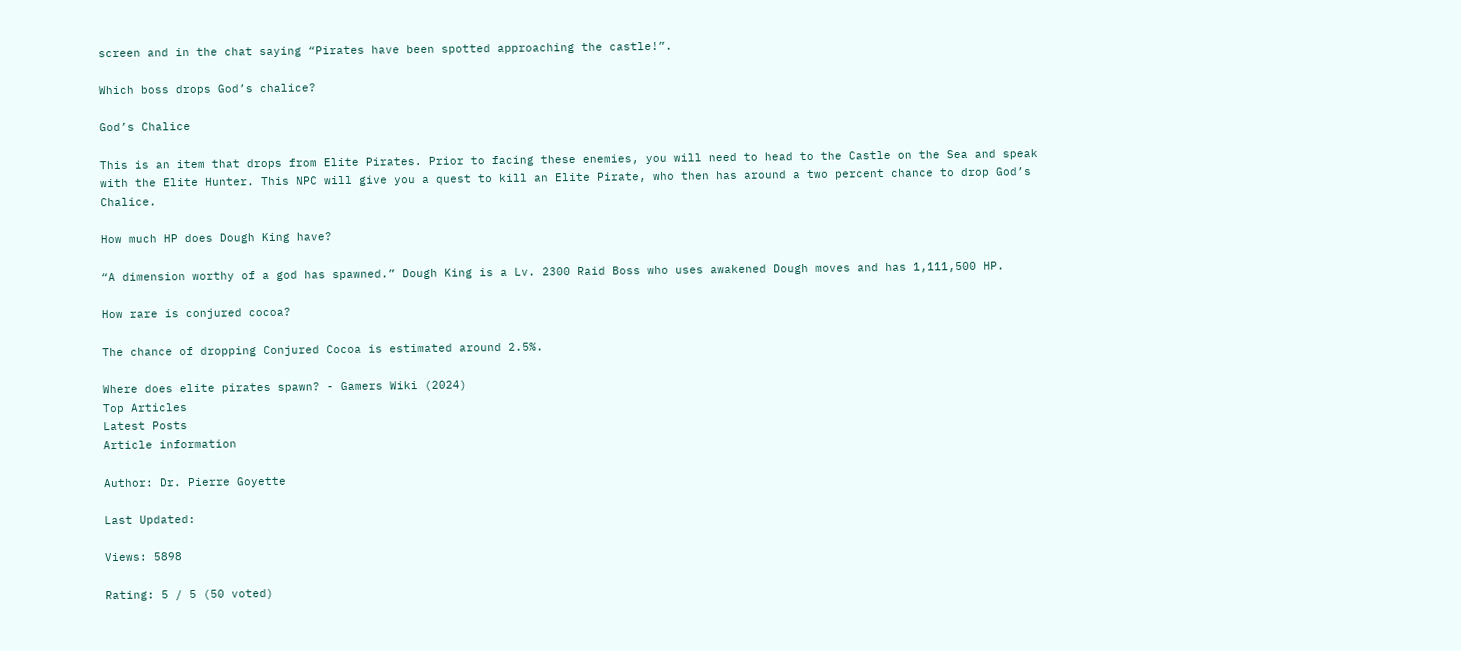screen and in the chat saying “Pirates have been spotted approaching the castle!”.

Which boss drops God’s chalice?

God’s Chalice

This is an item that drops from Elite Pirates. Prior to facing these enemies, you will need to head to the Castle on the Sea and speak with the Elite Hunter. This NPC will give you a quest to kill an Elite Pirate, who then has around a two percent chance to drop God’s Chalice.

How much HP does Dough King have?

“A dimension worthy of a god has spawned.” Dough King is a Lv. 2300 Raid Boss who uses awakened Dough moves and has 1,111,500 HP.

How rare is conjured cocoa?

The chance of dropping Conjured Cocoa is estimated around 2.5%.

Where does elite pirates spawn? - Gamers Wiki (2024)
Top Articles
Latest Posts
Article information

Author: Dr. Pierre Goyette

Last Updated:

Views: 5898

Rating: 5 / 5 (50 voted)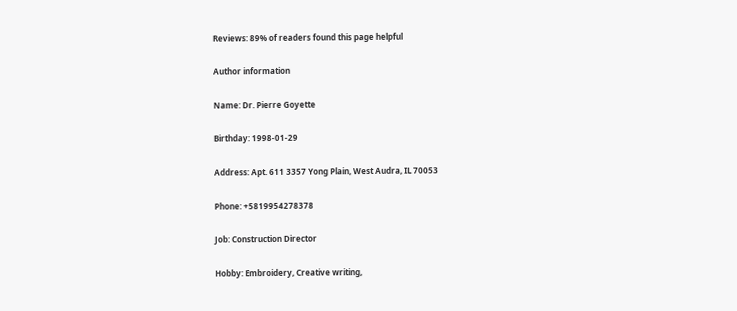Reviews: 89% of readers found this page helpful

Author information

Name: Dr. Pierre Goyette

Birthday: 1998-01-29

Address: Apt. 611 3357 Yong Plain, West Audra, IL 70053

Phone: +5819954278378

Job: Construction Director

Hobby: Embroidery, Creative writing,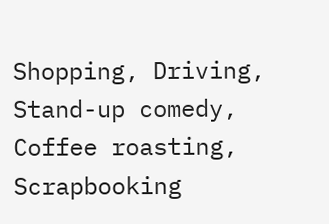Shopping, Driving, Stand-up comedy, Coffee roasting, Scrapbooking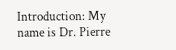Introduction: My name is Dr. Pierre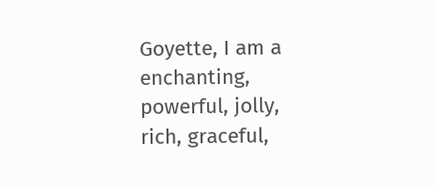Goyette, I am a enchanting, powerful, jolly, rich, graceful,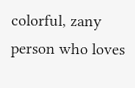colorful, zany person who loves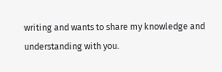writing and wants to share my knowledge and understanding with you.